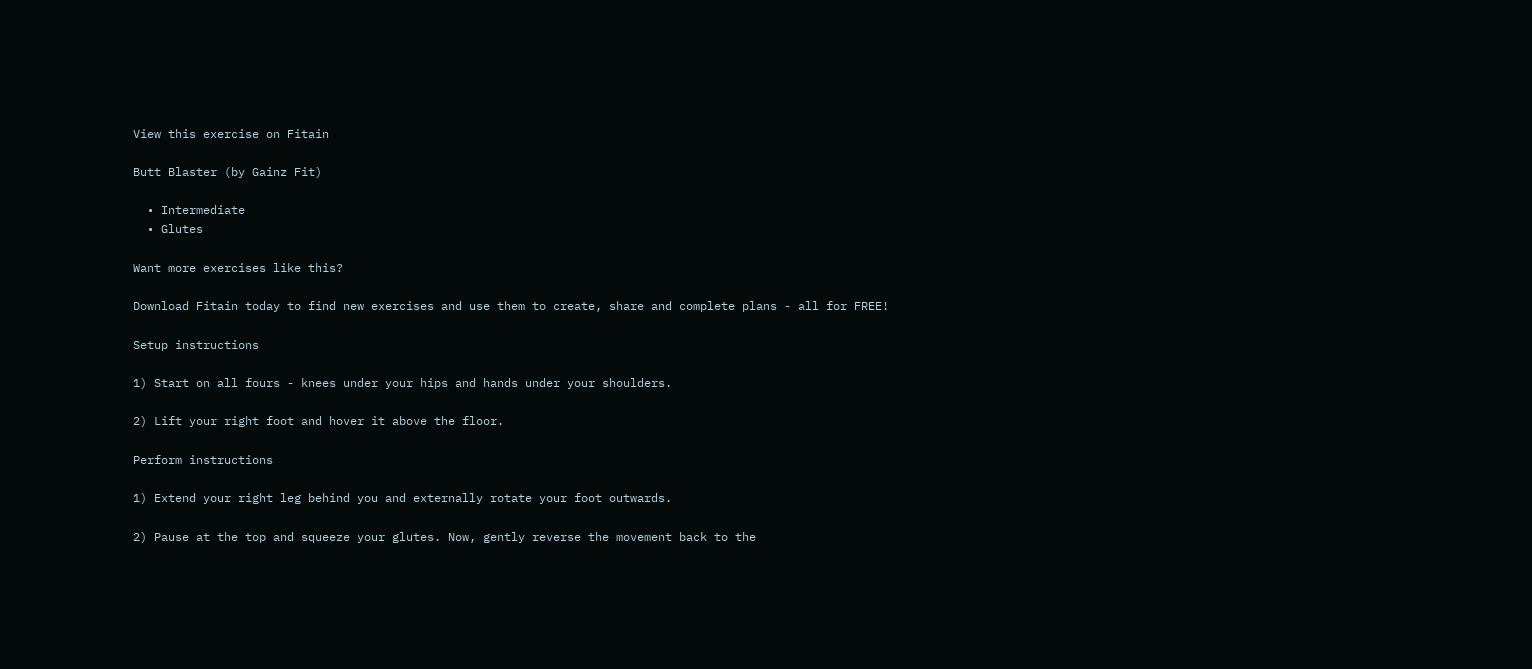View this exercise on Fitain

Butt Blaster (by Gainz Fit)

  • Intermediate
  • Glutes

Want more exercises like this?

Download Fitain today to find new exercises and use them to create, share and complete plans - all for FREE!

Setup instructions

1) Start on all fours - knees under your hips and hands under your shoulders.

2) Lift your right foot and hover it above the floor.

Perform instructions

1) Extend your right leg behind you and externally rotate your foot outwards.

2) Pause at the top and squeeze your glutes. Now, gently reverse the movement back to the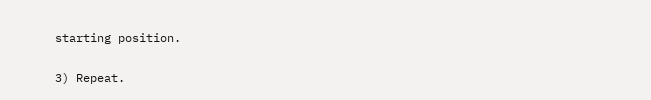starting position.

3) Repeat.